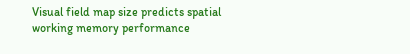Visual field map size predicts spatial working memory performance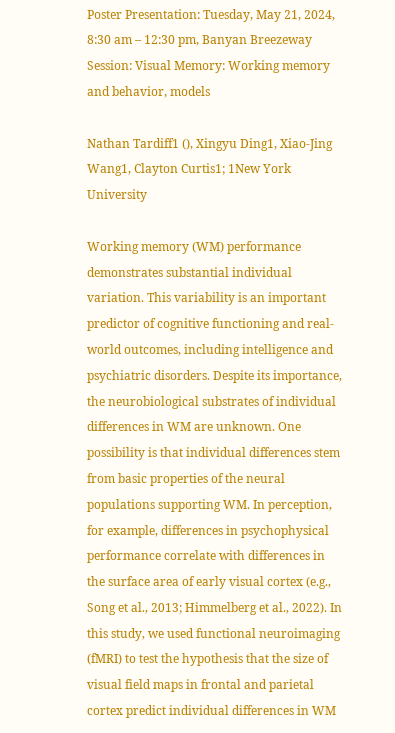Poster Presentation: Tuesday, May 21, 2024, 8:30 am – 12:30 pm, Banyan Breezeway
Session: Visual Memory: Working memory and behavior, models

Nathan Tardiff1 (), Xingyu Ding1, Xiao-Jing Wang1, Clayton Curtis1; 1New York University

Working memory (WM) performance demonstrates substantial individual variation. This variability is an important predictor of cognitive functioning and real-world outcomes, including intelligence and psychiatric disorders. Despite its importance, the neurobiological substrates of individual differences in WM are unknown. One possibility is that individual differences stem from basic properties of the neural populations supporting WM. In perception, for example, differences in psychophysical performance correlate with differences in the surface area of early visual cortex (e.g., Song et al., 2013; Himmelberg et al., 2022). In this study, we used functional neuroimaging (fMRI) to test the hypothesis that the size of visual field maps in frontal and parietal cortex predict individual differences in WM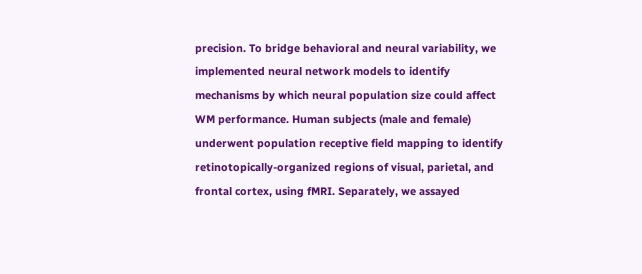precision. To bridge behavioral and neural variability, we implemented neural network models to identify mechanisms by which neural population size could affect WM performance. Human subjects (male and female) underwent population receptive field mapping to identify retinotopically-organized regions of visual, parietal, and frontal cortex, using fMRI. Separately, we assayed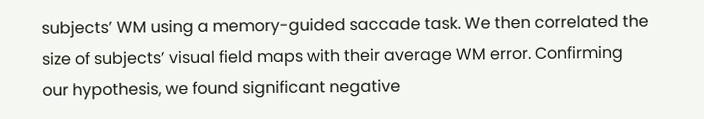subjects’ WM using a memory-guided saccade task. We then correlated the size of subjects’ visual field maps with their average WM error. Confirming our hypothesis, we found significant negative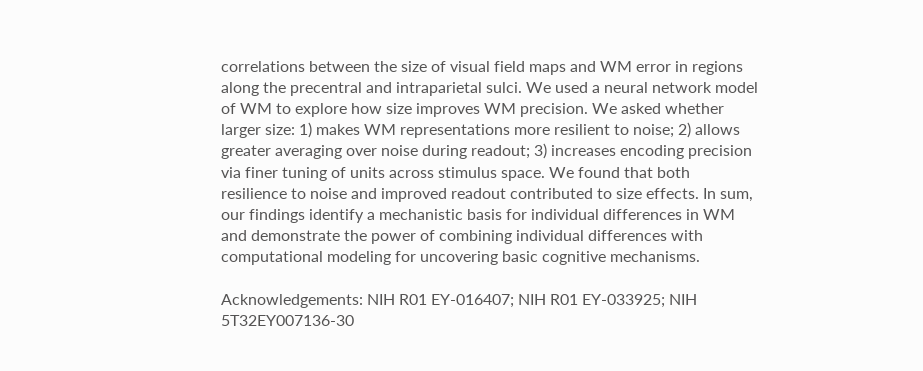correlations between the size of visual field maps and WM error in regions along the precentral and intraparietal sulci. We used a neural network model of WM to explore how size improves WM precision. We asked whether larger size: 1) makes WM representations more resilient to noise; 2) allows greater averaging over noise during readout; 3) increases encoding precision via finer tuning of units across stimulus space. We found that both resilience to noise and improved readout contributed to size effects. In sum, our findings identify a mechanistic basis for individual differences in WM and demonstrate the power of combining individual differences with computational modeling for uncovering basic cognitive mechanisms.

Acknowledgements: NIH R01 EY-016407; NIH R01 EY-033925; NIH 5T32EY007136-30